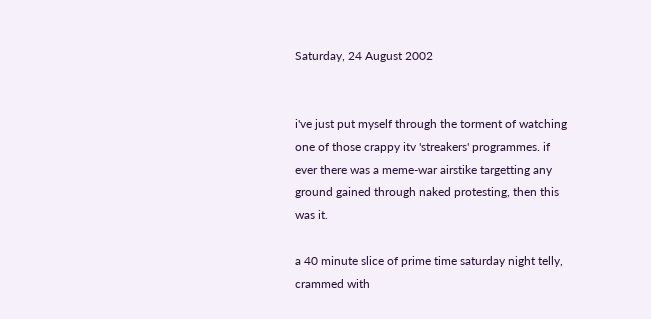Saturday, 24 August 2002


i've just put myself through the torment of watching one of those crappy itv 'streakers' programmes. if ever there was a meme-war airstike targetting any ground gained through naked protesting, then this was it.

a 40 minute slice of prime time saturday night telly, crammed with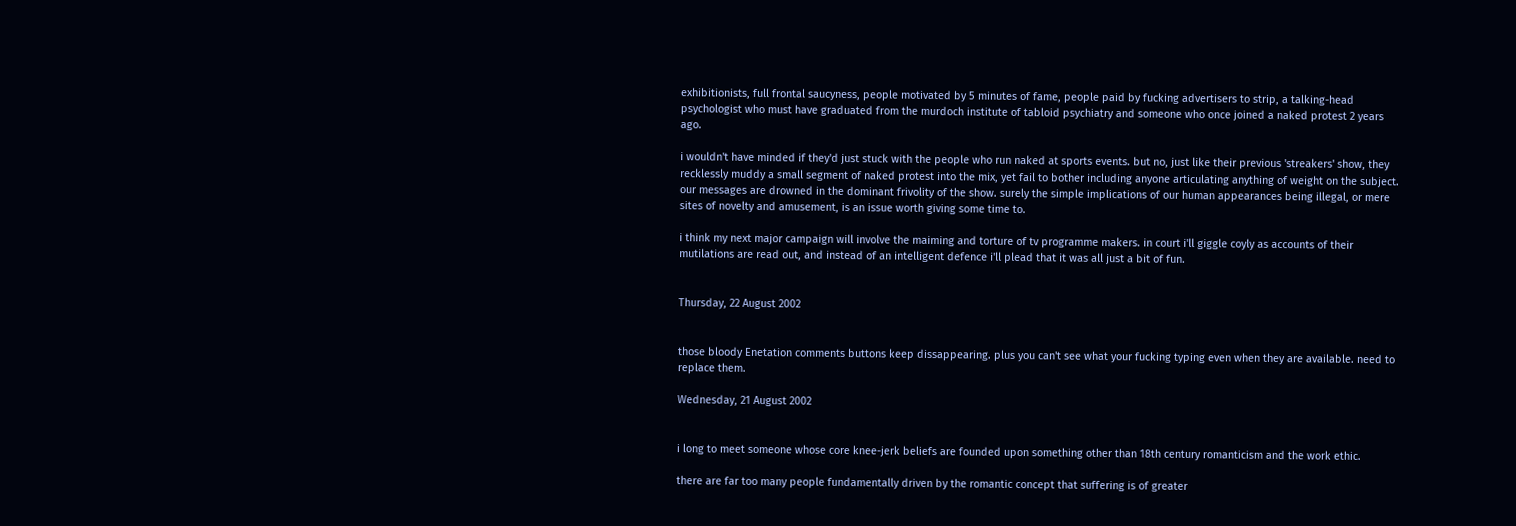exhibitionists, full frontal saucyness, people motivated by 5 minutes of fame, people paid by fucking advertisers to strip, a talking-head psychologist who must have graduated from the murdoch institute of tabloid psychiatry and someone who once joined a naked protest 2 years ago.

i wouldn't have minded if they'd just stuck with the people who run naked at sports events. but no, just like their previous 'streakers' show, they recklessly muddy a small segment of naked protest into the mix, yet fail to bother including anyone articulating anything of weight on the subject. our messages are drowned in the dominant frivolity of the show. surely the simple implications of our human appearances being illegal, or mere sites of novelty and amusement, is an issue worth giving some time to.

i think my next major campaign will involve the maiming and torture of tv programme makers. in court i'll giggle coyly as accounts of their mutilations are read out, and instead of an intelligent defence i'll plead that it was all just a bit of fun.


Thursday, 22 August 2002


those bloody Enetation comments buttons keep dissappearing. plus you can't see what your fucking typing even when they are available. need to replace them.

Wednesday, 21 August 2002


i long to meet someone whose core knee-jerk beliefs are founded upon something other than 18th century romanticism and the work ethic.

there are far too many people fundamentally driven by the romantic concept that suffering is of greater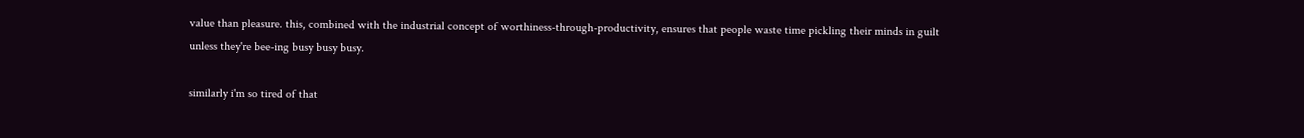value than pleasure. this, combined with the industrial concept of worthiness-through-productivity, ensures that people waste time pickling their minds in guilt unless they're bee-ing busy busy busy.

similarly i'm so tired of that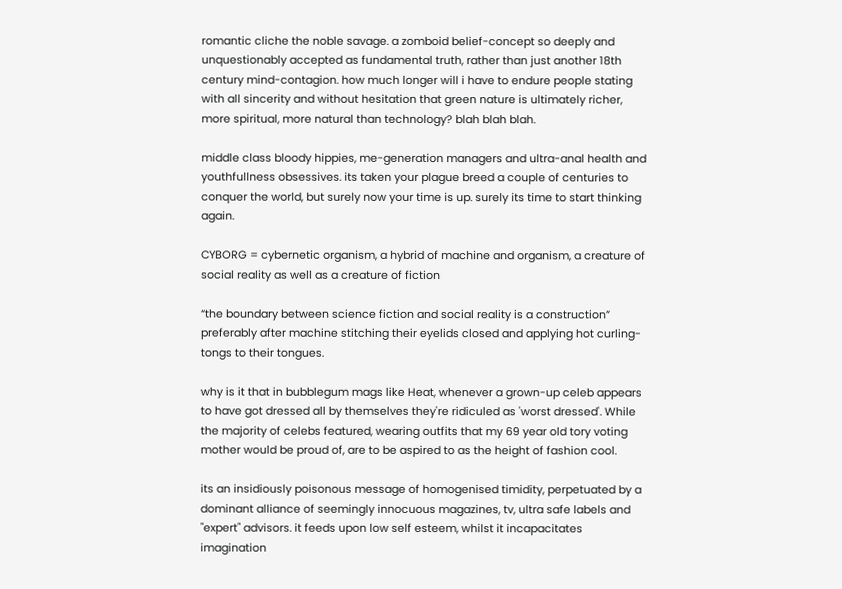romantic cliche the noble savage. a zomboid belief-concept so deeply and unquestionably accepted as fundamental truth, rather than just another 18th century mind-contagion. how much longer will i have to endure people stating with all sincerity and without hesitation that green nature is ultimately richer, more spiritual, more natural than technology? blah blah blah.

middle class bloody hippies, me-generation managers and ultra-anal health and youthfullness obsessives. its taken your plague breed a couple of centuries to conquer the world, but surely now your time is up. surely its time to start thinking again.

CYBORG = cybernetic organism, a hybrid of machine and organism, a creature of social reality as well as a creature of fiction

“the boundary between science fiction and social reality is a construction”
preferably after machine stitching their eyelids closed and applying hot curling-tongs to their tongues.

why is it that in bubblegum mags like Heat, whenever a grown-up celeb appears to have got dressed all by themselves they're ridiculed as 'worst dressed'. While the majority of celebs featured, wearing outfits that my 69 year old tory voting mother would be proud of, are to be aspired to as the height of fashion cool.

its an insidiously poisonous message of homogenised timidity, perpetuated by a dominant alliance of seemingly innocuous magazines, tv, ultra safe labels and "expert" advisors. it feeds upon low self esteem, whilst it incapacitates imagination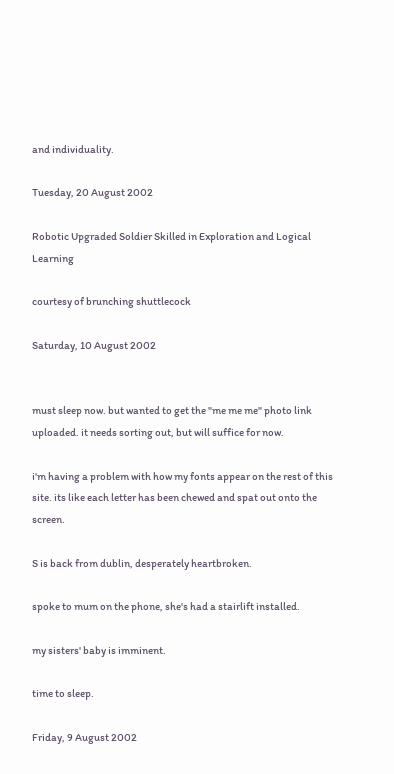and individuality.

Tuesday, 20 August 2002

Robotic Upgraded Soldier Skilled in Exploration and Logical Learning

courtesy of brunching shuttlecock

Saturday, 10 August 2002


must sleep now. but wanted to get the "me me me" photo link uploaded. it needs sorting out, but will suffice for now.

i'm having a problem with how my fonts appear on the rest of this site. its like each letter has been chewed and spat out onto the screen.

S is back from dublin, desperately heartbroken.

spoke to mum on the phone, she's had a stairlift installed.

my sisters' baby is imminent.

time to sleep.

Friday, 9 August 2002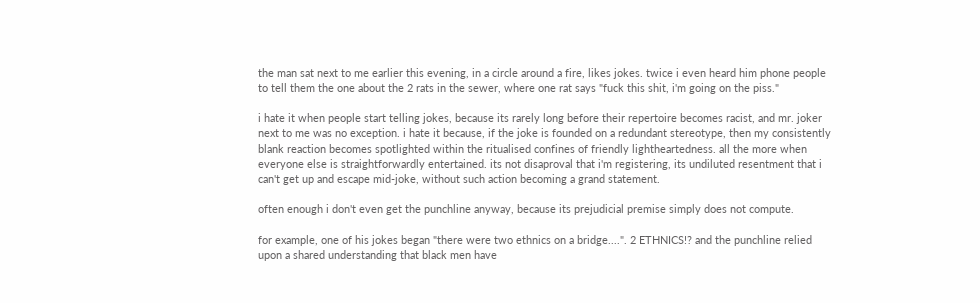the man sat next to me earlier this evening, in a circle around a fire, likes jokes. twice i even heard him phone people to tell them the one about the 2 rats in the sewer, where one rat says "fuck this shit, i'm going on the piss."

i hate it when people start telling jokes, because its rarely long before their repertoire becomes racist, and mr. joker next to me was no exception. i hate it because, if the joke is founded on a redundant stereotype, then my consistently blank reaction becomes spotlighted within the ritualised confines of friendly lightheartedness. all the more when everyone else is straightforwardly entertained. its not disaproval that i'm registering, its undiluted resentment that i can't get up and escape mid-joke, without such action becoming a grand statement.

often enough i don't even get the punchline anyway, because its prejudicial premise simply does not compute.

for example, one of his jokes began "there were two ethnics on a bridge....". 2 ETHNICS!? and the punchline relied upon a shared understanding that black men have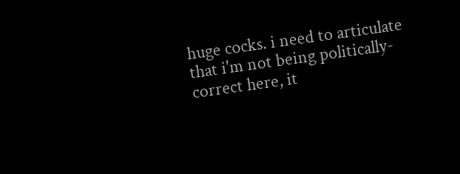huge cocks. i need to articulate that i'm not being politically-correct here, it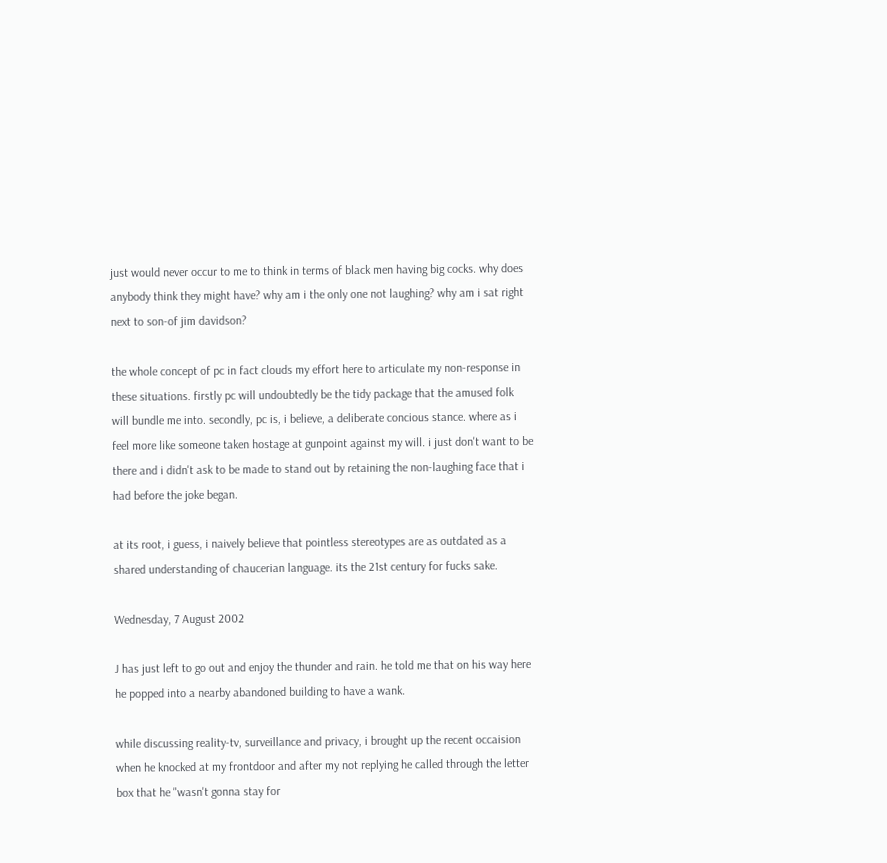just would never occur to me to think in terms of black men having big cocks. why does anybody think they might have? why am i the only one not laughing? why am i sat right next to son-of jim davidson?

the whole concept of pc in fact clouds my effort here to articulate my non-response in these situations. firstly pc will undoubtedly be the tidy package that the amused folk will bundle me into. secondly, pc is, i believe, a deliberate concious stance. where as i feel more like someone taken hostage at gunpoint against my will. i just don't want to be there and i didn't ask to be made to stand out by retaining the non-laughing face that i had before the joke began.

at its root, i guess, i naively believe that pointless stereotypes are as outdated as a shared understanding of chaucerian language. its the 21st century for fucks sake.

Wednesday, 7 August 2002

J has just left to go out and enjoy the thunder and rain. he told me that on his way here he popped into a nearby abandoned building to have a wank.

while discussing reality-tv, surveillance and privacy, i brought up the recent occaision when he knocked at my frontdoor and after my not replying he called through the letter box that he "wasn't gonna stay for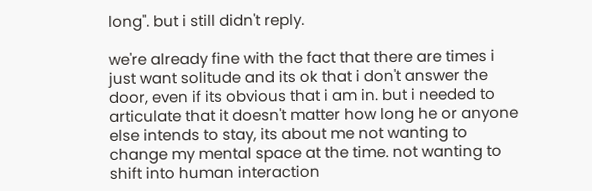long". but i still didn't reply.

we're already fine with the fact that there are times i just want solitude and its ok that i don't answer the door, even if its obvious that i am in. but i needed to articulate that it doesn't matter how long he or anyone else intends to stay, its about me not wanting to change my mental space at the time. not wanting to shift into human interaction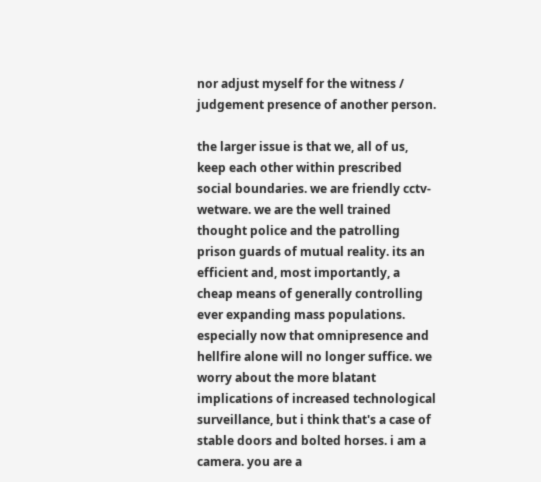nor adjust myself for the witness / judgement presence of another person.

the larger issue is that we, all of us, keep each other within prescribed social boundaries. we are friendly cctv-wetware. we are the well trained thought police and the patrolling prison guards of mutual reality. its an efficient and, most importantly, a cheap means of generally controlling ever expanding mass populations. especially now that omnipresence and hellfire alone will no longer suffice. we worry about the more blatant implications of increased technological surveillance, but i think that's a case of stable doors and bolted horses. i am a camera. you are a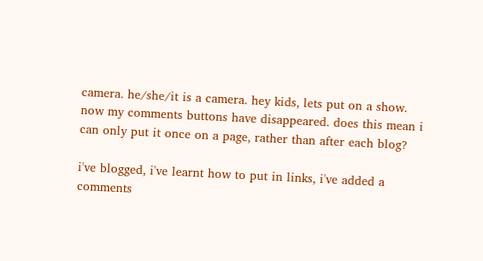camera. he/she/it is a camera. hey kids, lets put on a show.
now my comments buttons have disappeared. does this mean i can only put it once on a page, rather than after each blog?

i've blogged, i've learnt how to put in links, i've added a comments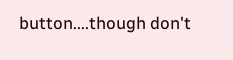button....though don't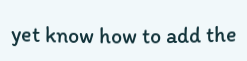yet know how to add the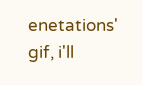enetations' gif, i'll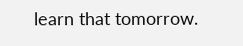learn that tomorrow.